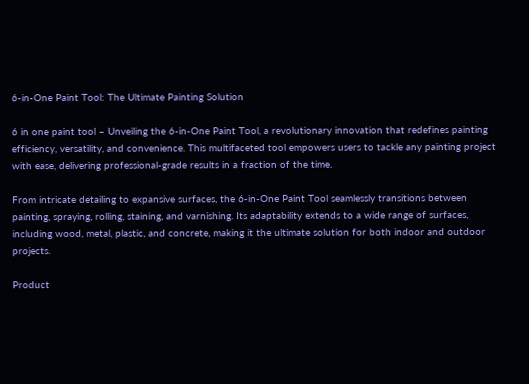6-in-One Paint Tool: The Ultimate Painting Solution

6 in one paint tool – Unveiling the 6-in-One Paint Tool, a revolutionary innovation that redefines painting efficiency, versatility, and convenience. This multifaceted tool empowers users to tackle any painting project with ease, delivering professional-grade results in a fraction of the time.

From intricate detailing to expansive surfaces, the 6-in-One Paint Tool seamlessly transitions between painting, spraying, rolling, staining, and varnishing. Its adaptability extends to a wide range of surfaces, including wood, metal, plastic, and concrete, making it the ultimate solution for both indoor and outdoor projects.

Product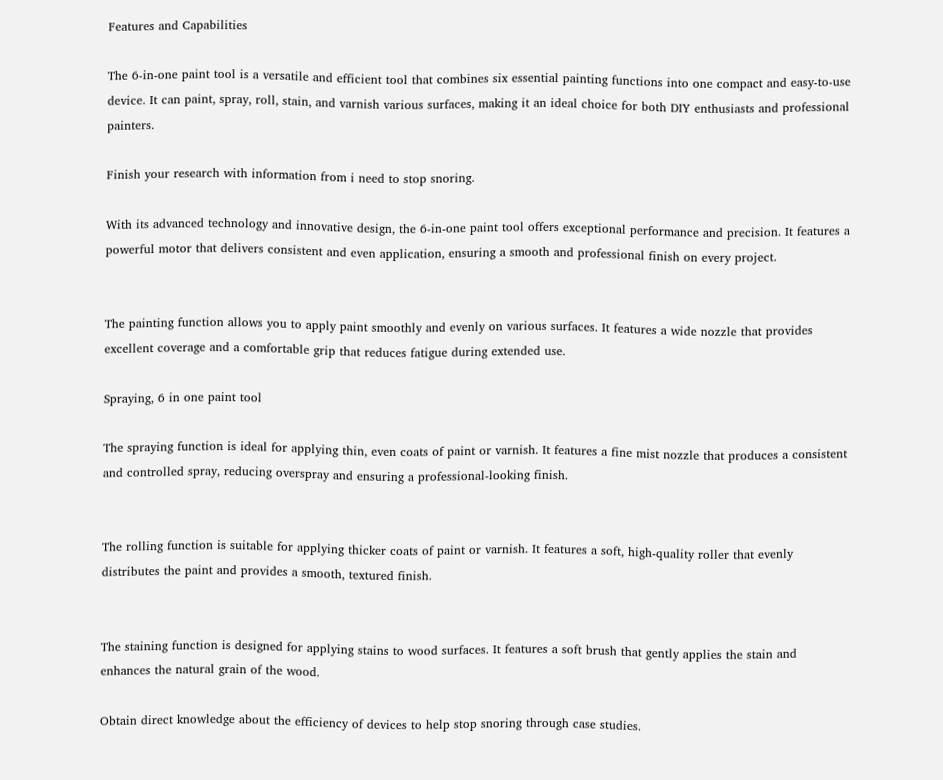Features and Capabilities

The 6-in-one paint tool is a versatile and efficient tool that combines six essential painting functions into one compact and easy-to-use device. It can paint, spray, roll, stain, and varnish various surfaces, making it an ideal choice for both DIY enthusiasts and professional painters.

Finish your research with information from i need to stop snoring.

With its advanced technology and innovative design, the 6-in-one paint tool offers exceptional performance and precision. It features a powerful motor that delivers consistent and even application, ensuring a smooth and professional finish on every project.


The painting function allows you to apply paint smoothly and evenly on various surfaces. It features a wide nozzle that provides excellent coverage and a comfortable grip that reduces fatigue during extended use.

Spraying, 6 in one paint tool

The spraying function is ideal for applying thin, even coats of paint or varnish. It features a fine mist nozzle that produces a consistent and controlled spray, reducing overspray and ensuring a professional-looking finish.


The rolling function is suitable for applying thicker coats of paint or varnish. It features a soft, high-quality roller that evenly distributes the paint and provides a smooth, textured finish.


The staining function is designed for applying stains to wood surfaces. It features a soft brush that gently applies the stain and enhances the natural grain of the wood.

Obtain direct knowledge about the efficiency of devices to help stop snoring through case studies.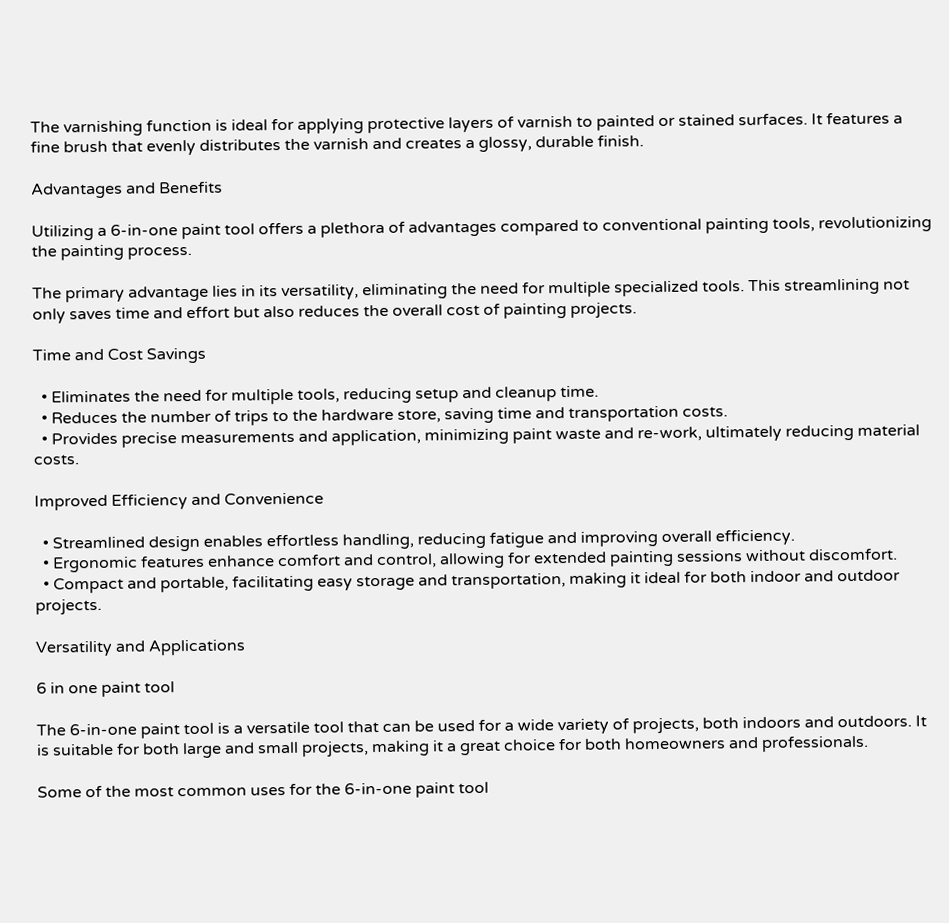The varnishing function is ideal for applying protective layers of varnish to painted or stained surfaces. It features a fine brush that evenly distributes the varnish and creates a glossy, durable finish.

Advantages and Benefits

Utilizing a 6-in-one paint tool offers a plethora of advantages compared to conventional painting tools, revolutionizing the painting process.

The primary advantage lies in its versatility, eliminating the need for multiple specialized tools. This streamlining not only saves time and effort but also reduces the overall cost of painting projects.

Time and Cost Savings

  • Eliminates the need for multiple tools, reducing setup and cleanup time.
  • Reduces the number of trips to the hardware store, saving time and transportation costs.
  • Provides precise measurements and application, minimizing paint waste and re-work, ultimately reducing material costs.

Improved Efficiency and Convenience

  • Streamlined design enables effortless handling, reducing fatigue and improving overall efficiency.
  • Ergonomic features enhance comfort and control, allowing for extended painting sessions without discomfort.
  • Compact and portable, facilitating easy storage and transportation, making it ideal for both indoor and outdoor projects.

Versatility and Applications

6 in one paint tool

The 6-in-one paint tool is a versatile tool that can be used for a wide variety of projects, both indoors and outdoors. It is suitable for both large and small projects, making it a great choice for both homeowners and professionals.

Some of the most common uses for the 6-in-one paint tool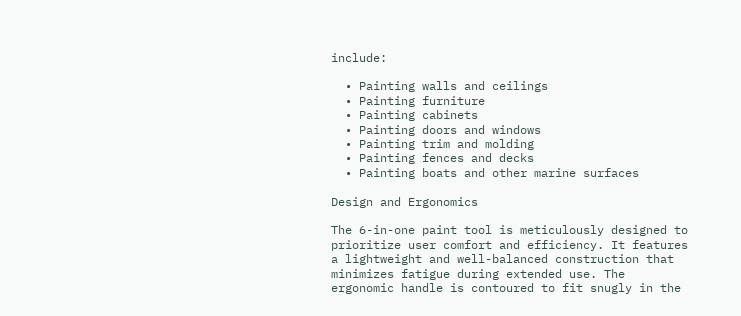include:

  • Painting walls and ceilings
  • Painting furniture
  • Painting cabinets
  • Painting doors and windows
  • Painting trim and molding
  • Painting fences and decks
  • Painting boats and other marine surfaces

Design and Ergonomics

The 6-in-one paint tool is meticulously designed to prioritize user comfort and efficiency. It features a lightweight and well-balanced construction that minimizes fatigue during extended use. The ergonomic handle is contoured to fit snugly in the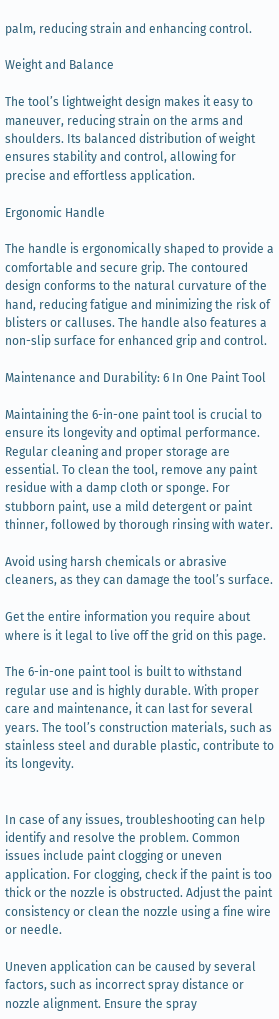palm, reducing strain and enhancing control.

Weight and Balance

The tool’s lightweight design makes it easy to maneuver, reducing strain on the arms and shoulders. Its balanced distribution of weight ensures stability and control, allowing for precise and effortless application.

Ergonomic Handle

The handle is ergonomically shaped to provide a comfortable and secure grip. The contoured design conforms to the natural curvature of the hand, reducing fatigue and minimizing the risk of blisters or calluses. The handle also features a non-slip surface for enhanced grip and control.

Maintenance and Durability: 6 In One Paint Tool

Maintaining the 6-in-one paint tool is crucial to ensure its longevity and optimal performance. Regular cleaning and proper storage are essential. To clean the tool, remove any paint residue with a damp cloth or sponge. For stubborn paint, use a mild detergent or paint thinner, followed by thorough rinsing with water.

Avoid using harsh chemicals or abrasive cleaners, as they can damage the tool’s surface.

Get the entire information you require about where is it legal to live off the grid on this page.

The 6-in-one paint tool is built to withstand regular use and is highly durable. With proper care and maintenance, it can last for several years. The tool’s construction materials, such as stainless steel and durable plastic, contribute to its longevity.


In case of any issues, troubleshooting can help identify and resolve the problem. Common issues include paint clogging or uneven application. For clogging, check if the paint is too thick or the nozzle is obstructed. Adjust the paint consistency or clean the nozzle using a fine wire or needle.

Uneven application can be caused by several factors, such as incorrect spray distance or nozzle alignment. Ensure the spray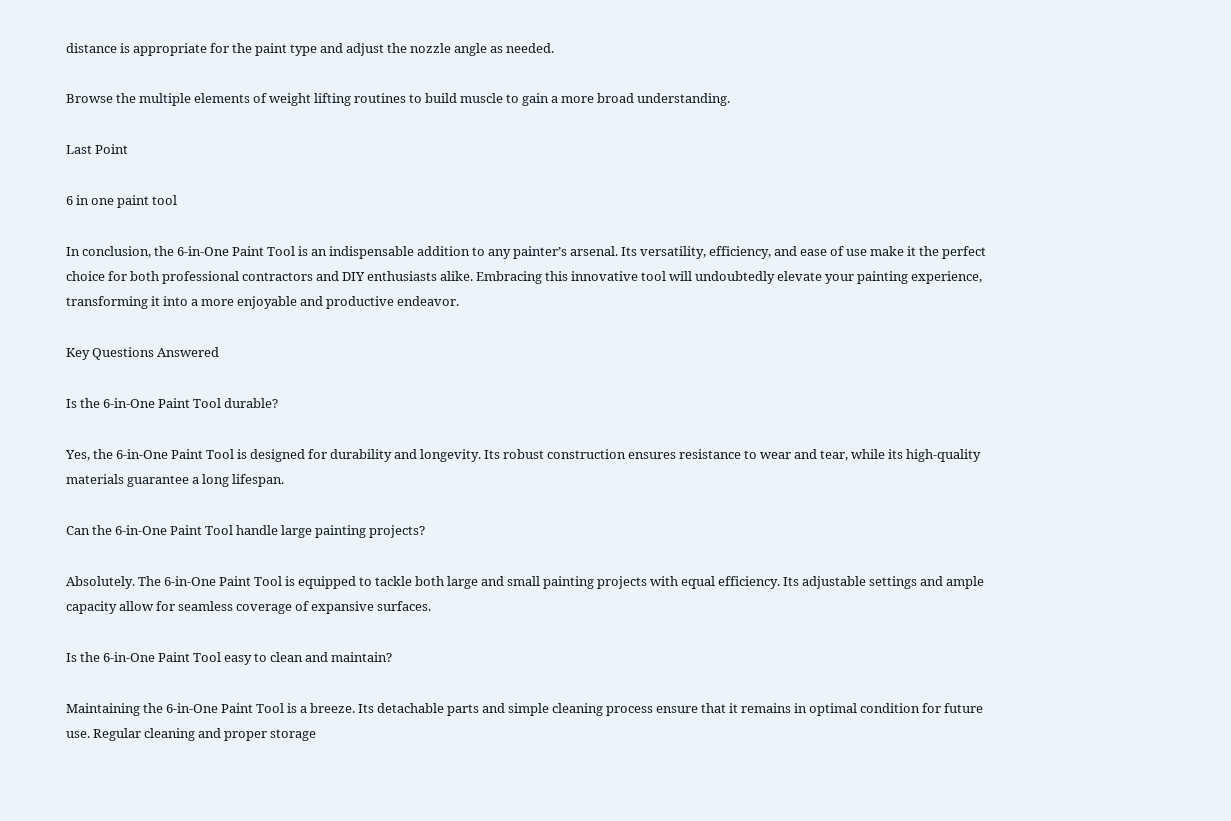distance is appropriate for the paint type and adjust the nozzle angle as needed.

Browse the multiple elements of weight lifting routines to build muscle to gain a more broad understanding.

Last Point

6 in one paint tool

In conclusion, the 6-in-One Paint Tool is an indispensable addition to any painter’s arsenal. Its versatility, efficiency, and ease of use make it the perfect choice for both professional contractors and DIY enthusiasts alike. Embracing this innovative tool will undoubtedly elevate your painting experience, transforming it into a more enjoyable and productive endeavor.

Key Questions Answered

Is the 6-in-One Paint Tool durable?

Yes, the 6-in-One Paint Tool is designed for durability and longevity. Its robust construction ensures resistance to wear and tear, while its high-quality materials guarantee a long lifespan.

Can the 6-in-One Paint Tool handle large painting projects?

Absolutely. The 6-in-One Paint Tool is equipped to tackle both large and small painting projects with equal efficiency. Its adjustable settings and ample capacity allow for seamless coverage of expansive surfaces.

Is the 6-in-One Paint Tool easy to clean and maintain?

Maintaining the 6-in-One Paint Tool is a breeze. Its detachable parts and simple cleaning process ensure that it remains in optimal condition for future use. Regular cleaning and proper storage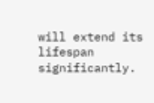will extend its lifespan significantly.